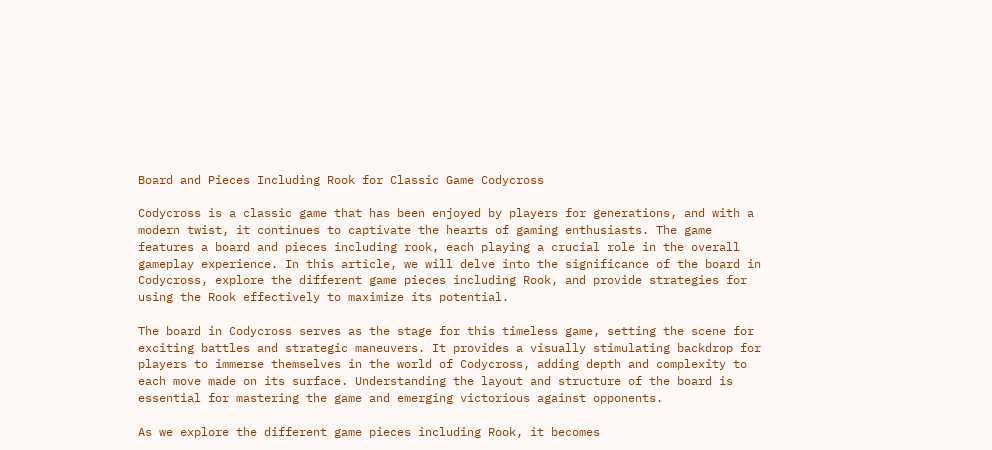Board and Pieces Including Rook for Classic Game Codycross

Codycross is a classic game that has been enjoyed by players for generations, and with a modern twist, it continues to captivate the hearts of gaming enthusiasts. The game features a board and pieces including rook, each playing a crucial role in the overall gameplay experience. In this article, we will delve into the significance of the board in Codycross, explore the different game pieces including Rook, and provide strategies for using the Rook effectively to maximize its potential.

The board in Codycross serves as the stage for this timeless game, setting the scene for exciting battles and strategic maneuvers. It provides a visually stimulating backdrop for players to immerse themselves in the world of Codycross, adding depth and complexity to each move made on its surface. Understanding the layout and structure of the board is essential for mastering the game and emerging victorious against opponents.

As we explore the different game pieces including Rook, it becomes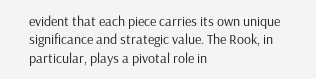evident that each piece carries its own unique significance and strategic value. The Rook, in particular, plays a pivotal role in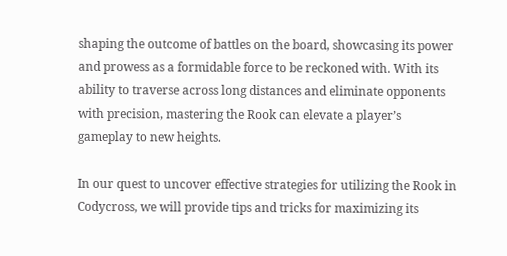shaping the outcome of battles on the board, showcasing its power and prowess as a formidable force to be reckoned with. With its ability to traverse across long distances and eliminate opponents with precision, mastering the Rook can elevate a player’s gameplay to new heights.

In our quest to uncover effective strategies for utilizing the Rook in Codycross, we will provide tips and tricks for maximizing its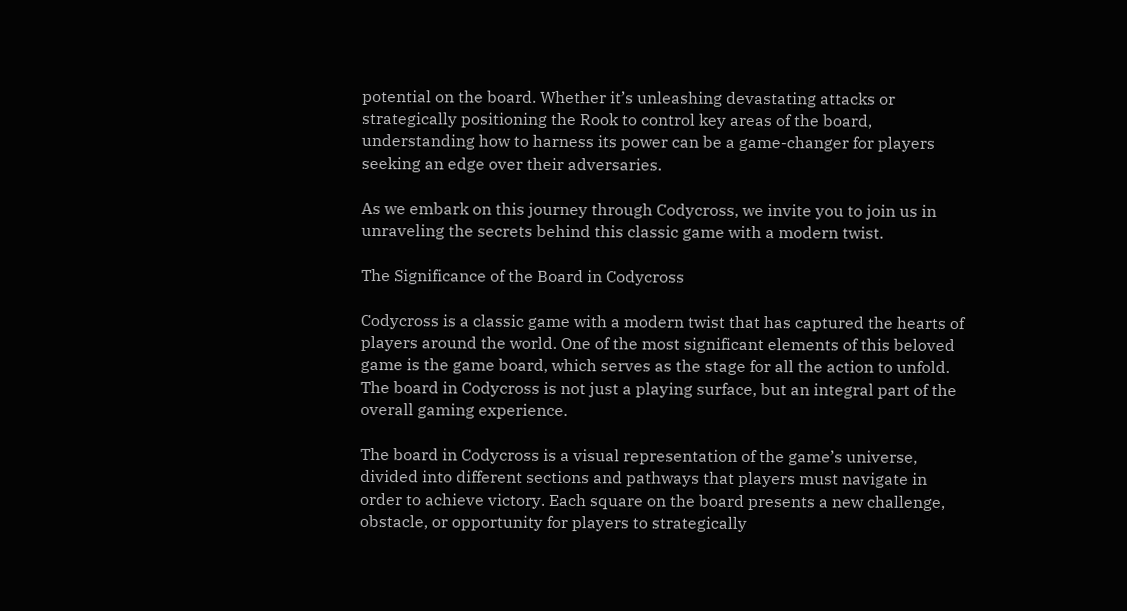potential on the board. Whether it’s unleashing devastating attacks or strategically positioning the Rook to control key areas of the board, understanding how to harness its power can be a game-changer for players seeking an edge over their adversaries.

As we embark on this journey through Codycross, we invite you to join us in unraveling the secrets behind this classic game with a modern twist.

The Significance of the Board in Codycross

Codycross is a classic game with a modern twist that has captured the hearts of players around the world. One of the most significant elements of this beloved game is the game board, which serves as the stage for all the action to unfold. The board in Codycross is not just a playing surface, but an integral part of the overall gaming experience.

The board in Codycross is a visual representation of the game’s universe, divided into different sections and pathways that players must navigate in order to achieve victory. Each square on the board presents a new challenge, obstacle, or opportunity for players to strategically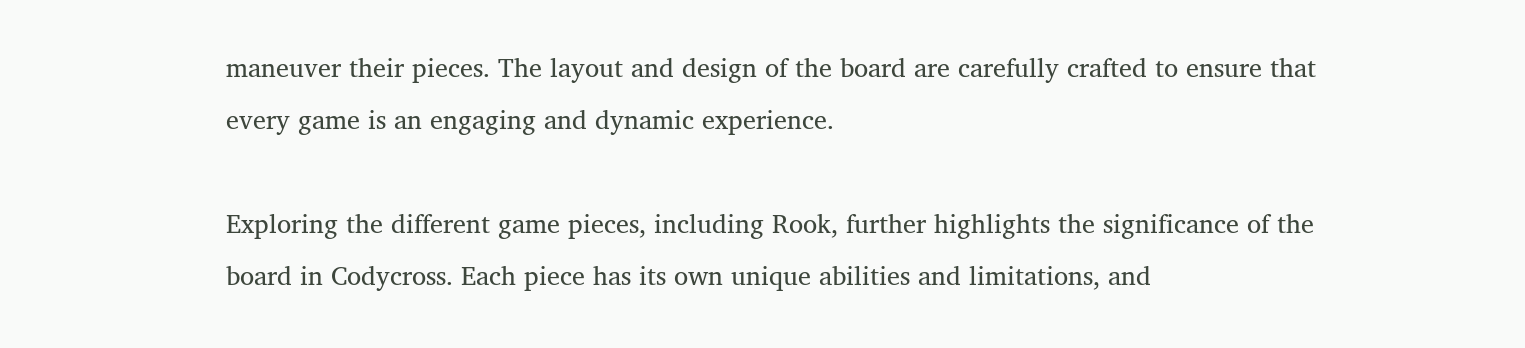maneuver their pieces. The layout and design of the board are carefully crafted to ensure that every game is an engaging and dynamic experience.

Exploring the different game pieces, including Rook, further highlights the significance of the board in Codycross. Each piece has its own unique abilities and limitations, and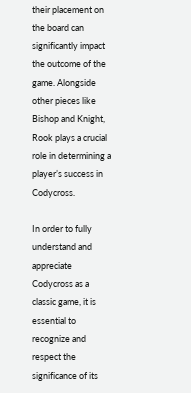their placement on the board can significantly impact the outcome of the game. Alongside other pieces like Bishop and Knight, Rook plays a crucial role in determining a player’s success in Codycross.

In order to fully understand and appreciate Codycross as a classic game, it is essential to recognize and respect the significance of its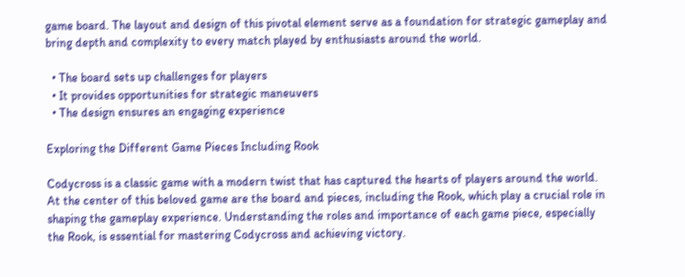game board. The layout and design of this pivotal element serve as a foundation for strategic gameplay and bring depth and complexity to every match played by enthusiasts around the world.

  • The board sets up challenges for players
  • It provides opportunities for strategic maneuvers
  • The design ensures an engaging experience

Exploring the Different Game Pieces Including Rook

Codycross is a classic game with a modern twist that has captured the hearts of players around the world. At the center of this beloved game are the board and pieces, including the Rook, which play a crucial role in shaping the gameplay experience. Understanding the roles and importance of each game piece, especially the Rook, is essential for mastering Codycross and achieving victory.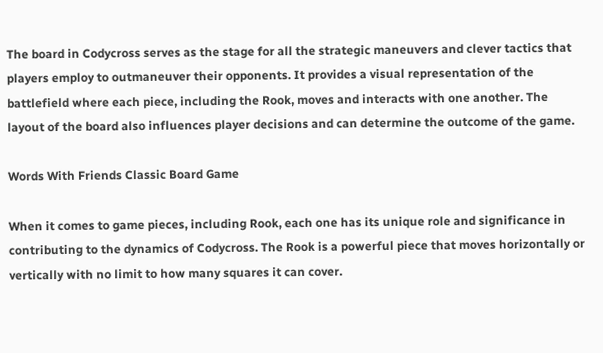The board in Codycross serves as the stage for all the strategic maneuvers and clever tactics that players employ to outmaneuver their opponents. It provides a visual representation of the battlefield where each piece, including the Rook, moves and interacts with one another. The layout of the board also influences player decisions and can determine the outcome of the game.

Words With Friends Classic Board Game

When it comes to game pieces, including Rook, each one has its unique role and significance in contributing to the dynamics of Codycross. The Rook is a powerful piece that moves horizontally or vertically with no limit to how many squares it can cover.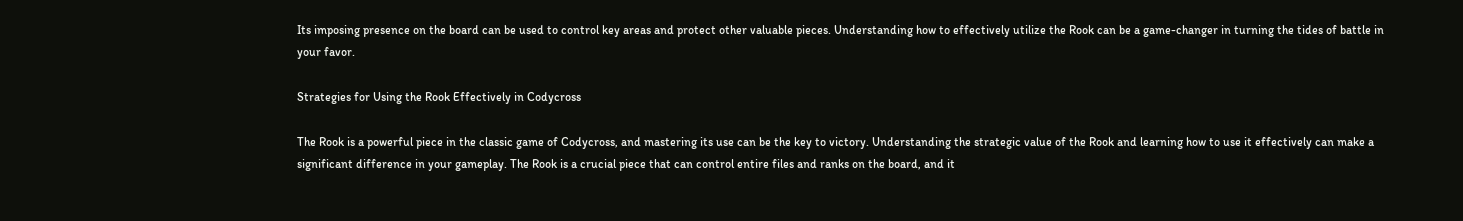Its imposing presence on the board can be used to control key areas and protect other valuable pieces. Understanding how to effectively utilize the Rook can be a game-changer in turning the tides of battle in your favor.

Strategies for Using the Rook Effectively in Codycross

The Rook is a powerful piece in the classic game of Codycross, and mastering its use can be the key to victory. Understanding the strategic value of the Rook and learning how to use it effectively can make a significant difference in your gameplay. The Rook is a crucial piece that can control entire files and ranks on the board, and it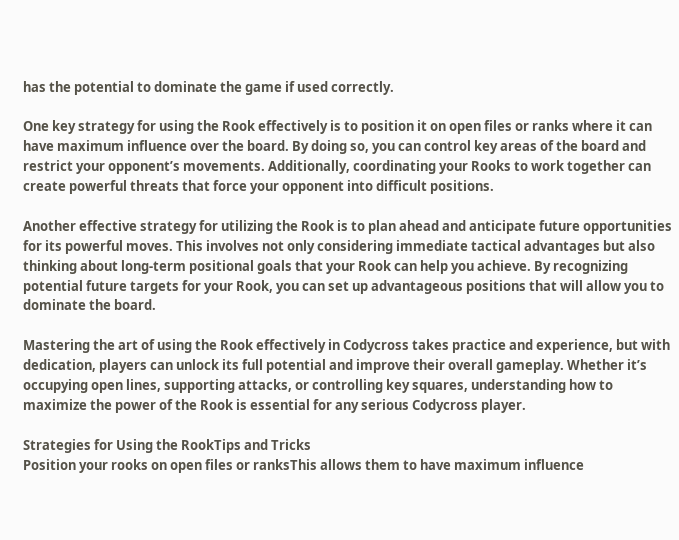has the potential to dominate the game if used correctly.

One key strategy for using the Rook effectively is to position it on open files or ranks where it can have maximum influence over the board. By doing so, you can control key areas of the board and restrict your opponent’s movements. Additionally, coordinating your Rooks to work together can create powerful threats that force your opponent into difficult positions.

Another effective strategy for utilizing the Rook is to plan ahead and anticipate future opportunities for its powerful moves. This involves not only considering immediate tactical advantages but also thinking about long-term positional goals that your Rook can help you achieve. By recognizing potential future targets for your Rook, you can set up advantageous positions that will allow you to dominate the board.

Mastering the art of using the Rook effectively in Codycross takes practice and experience, but with dedication, players can unlock its full potential and improve their overall gameplay. Whether it’s occupying open lines, supporting attacks, or controlling key squares, understanding how to maximize the power of the Rook is essential for any serious Codycross player.

Strategies for Using the RookTips and Tricks
Position your rooks on open files or ranksThis allows them to have maximum influence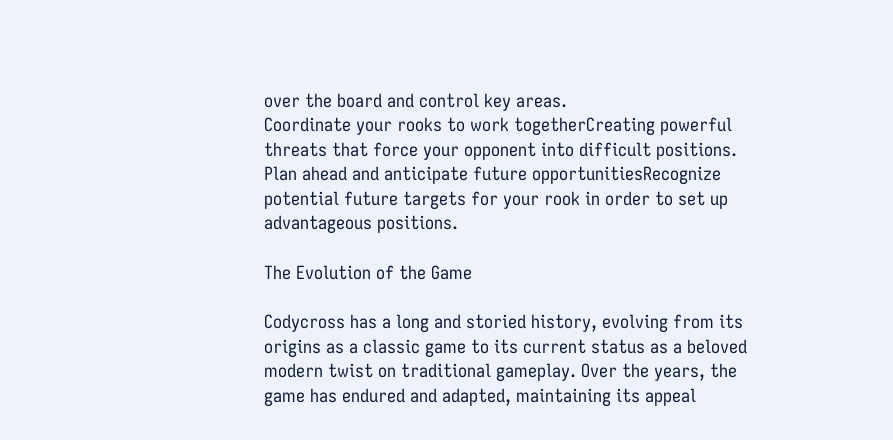over the board and control key areas.
Coordinate your rooks to work togetherCreating powerful threats that force your opponent into difficult positions.
Plan ahead and anticipate future opportunitiesRecognize potential future targets for your rook in order to set up advantageous positions.

The Evolution of the Game

Codycross has a long and storied history, evolving from its origins as a classic game to its current status as a beloved modern twist on traditional gameplay. Over the years, the game has endured and adapted, maintaining its appeal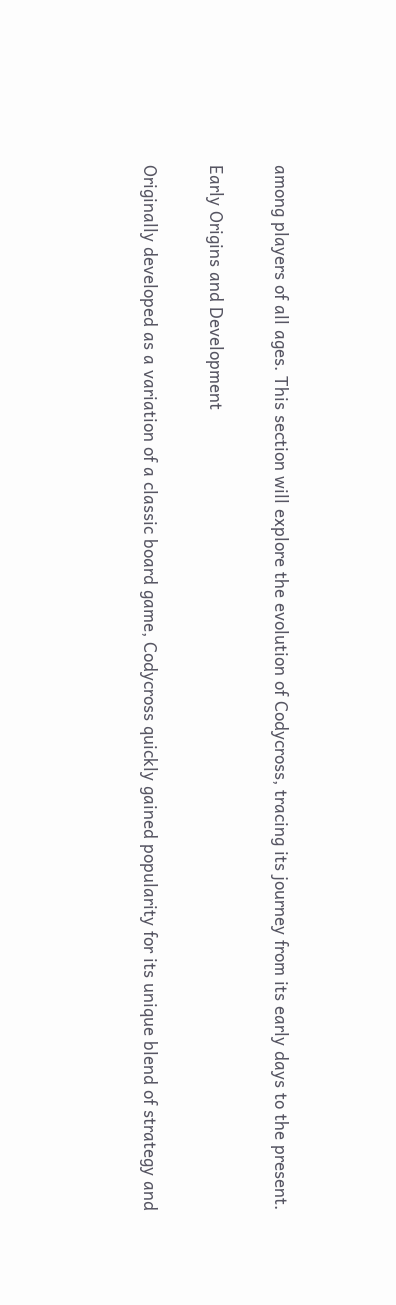among players of all ages. This section will explore the evolution of Codycross, tracing its journey from its early days to the present.

Early Origins and Development

Originally developed as a variation of a classic board game, Codycross quickly gained popularity for its unique blend of strategy and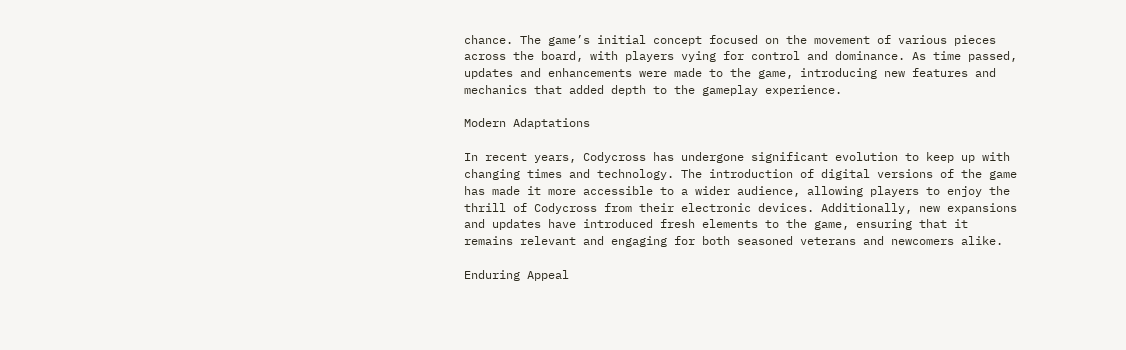chance. The game’s initial concept focused on the movement of various pieces across the board, with players vying for control and dominance. As time passed, updates and enhancements were made to the game, introducing new features and mechanics that added depth to the gameplay experience.

Modern Adaptations

In recent years, Codycross has undergone significant evolution to keep up with changing times and technology. The introduction of digital versions of the game has made it more accessible to a wider audience, allowing players to enjoy the thrill of Codycross from their electronic devices. Additionally, new expansions and updates have introduced fresh elements to the game, ensuring that it remains relevant and engaging for both seasoned veterans and newcomers alike.

Enduring Appeal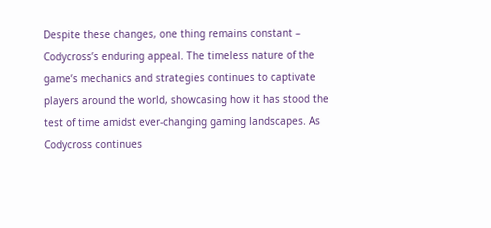Despite these changes, one thing remains constant – Codycross’s enduring appeal. The timeless nature of the game’s mechanics and strategies continues to captivate players around the world, showcasing how it has stood the test of time amidst ever-changing gaming landscapes. As Codycross continues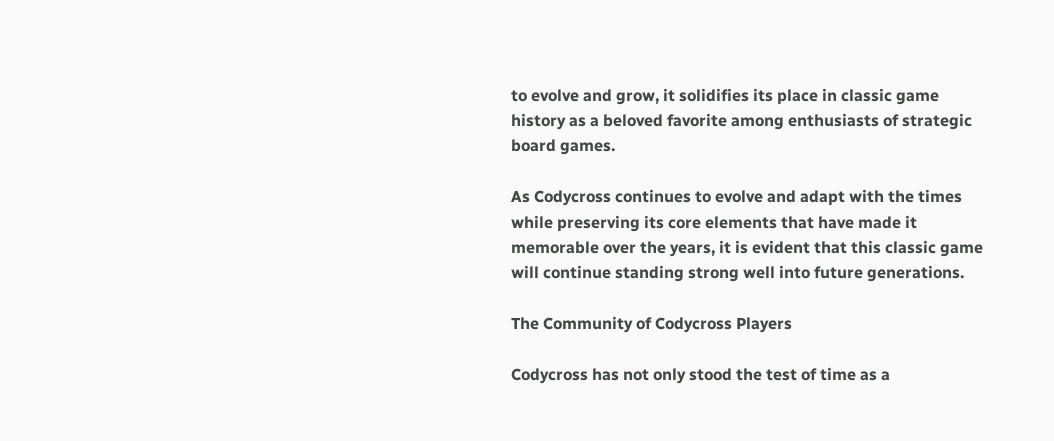to evolve and grow, it solidifies its place in classic game history as a beloved favorite among enthusiasts of strategic board games.

As Codycross continues to evolve and adapt with the times while preserving its core elements that have made it memorable over the years, it is evident that this classic game will continue standing strong well into future generations.

The Community of Codycross Players

Codycross has not only stood the test of time as a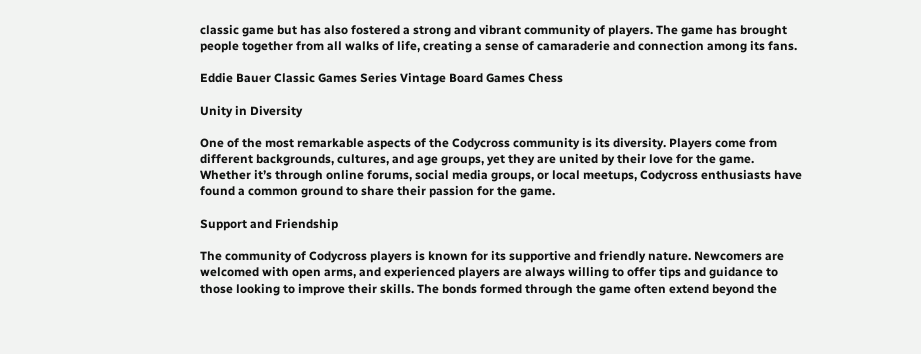classic game but has also fostered a strong and vibrant community of players. The game has brought people together from all walks of life, creating a sense of camaraderie and connection among its fans.

Eddie Bauer Classic Games Series Vintage Board Games Chess

Unity in Diversity

One of the most remarkable aspects of the Codycross community is its diversity. Players come from different backgrounds, cultures, and age groups, yet they are united by their love for the game. Whether it’s through online forums, social media groups, or local meetups, Codycross enthusiasts have found a common ground to share their passion for the game.

Support and Friendship

The community of Codycross players is known for its supportive and friendly nature. Newcomers are welcomed with open arms, and experienced players are always willing to offer tips and guidance to those looking to improve their skills. The bonds formed through the game often extend beyond the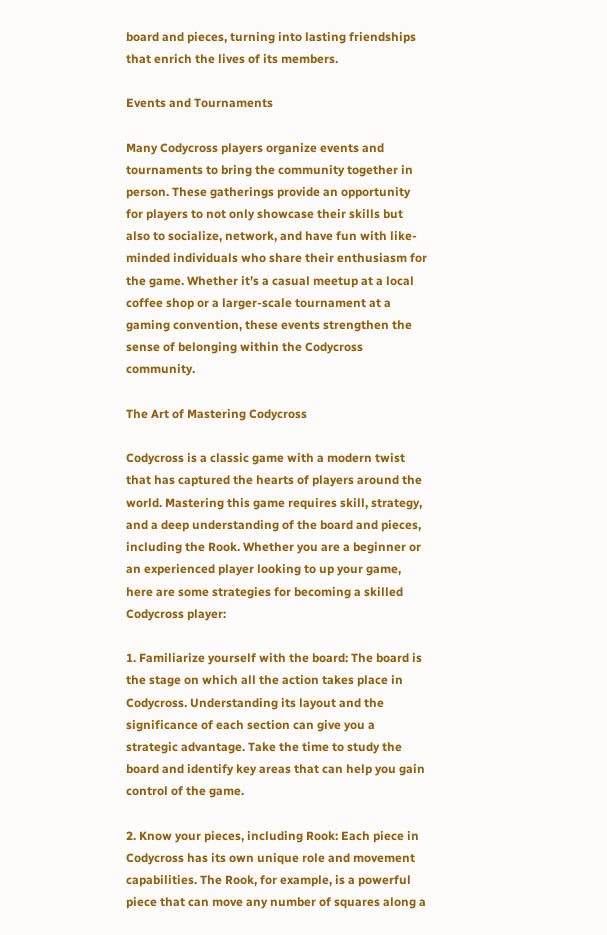board and pieces, turning into lasting friendships that enrich the lives of its members.

Events and Tournaments

Many Codycross players organize events and tournaments to bring the community together in person. These gatherings provide an opportunity for players to not only showcase their skills but also to socialize, network, and have fun with like-minded individuals who share their enthusiasm for the game. Whether it’s a casual meetup at a local coffee shop or a larger-scale tournament at a gaming convention, these events strengthen the sense of belonging within the Codycross community.

The Art of Mastering Codycross

Codycross is a classic game with a modern twist that has captured the hearts of players around the world. Mastering this game requires skill, strategy, and a deep understanding of the board and pieces, including the Rook. Whether you are a beginner or an experienced player looking to up your game, here are some strategies for becoming a skilled Codycross player:

1. Familiarize yourself with the board: The board is the stage on which all the action takes place in Codycross. Understanding its layout and the significance of each section can give you a strategic advantage. Take the time to study the board and identify key areas that can help you gain control of the game.

2. Know your pieces, including Rook: Each piece in Codycross has its own unique role and movement capabilities. The Rook, for example, is a powerful piece that can move any number of squares along a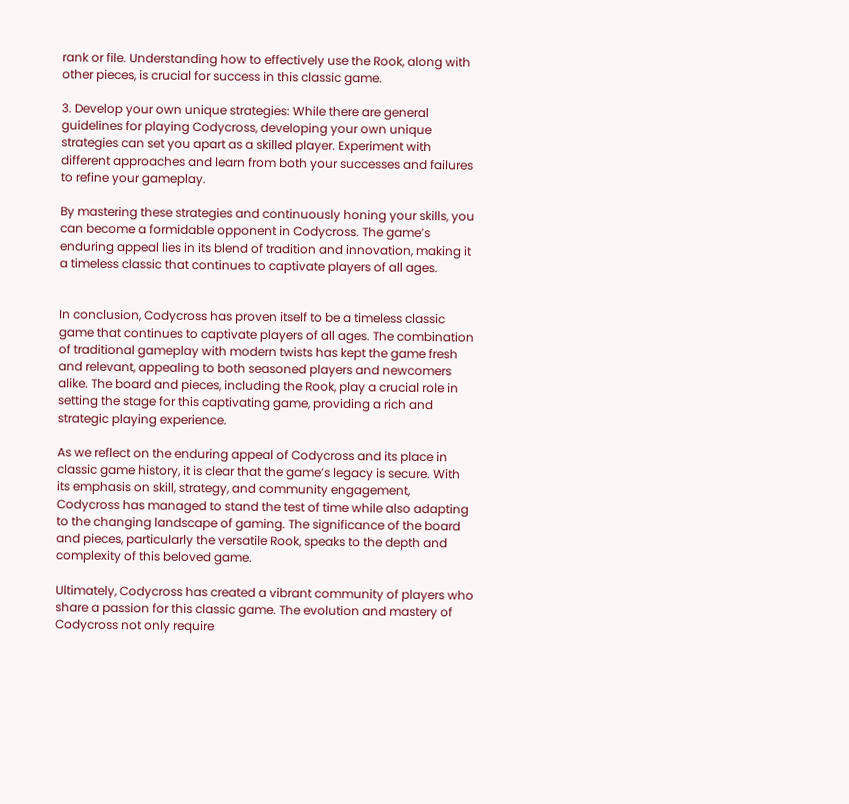rank or file. Understanding how to effectively use the Rook, along with other pieces, is crucial for success in this classic game.

3. Develop your own unique strategies: While there are general guidelines for playing Codycross, developing your own unique strategies can set you apart as a skilled player. Experiment with different approaches and learn from both your successes and failures to refine your gameplay.

By mastering these strategies and continuously honing your skills, you can become a formidable opponent in Codycross. The game’s enduring appeal lies in its blend of tradition and innovation, making it a timeless classic that continues to captivate players of all ages.


In conclusion, Codycross has proven itself to be a timeless classic game that continues to captivate players of all ages. The combination of traditional gameplay with modern twists has kept the game fresh and relevant, appealing to both seasoned players and newcomers alike. The board and pieces, including the Rook, play a crucial role in setting the stage for this captivating game, providing a rich and strategic playing experience.

As we reflect on the enduring appeal of Codycross and its place in classic game history, it is clear that the game’s legacy is secure. With its emphasis on skill, strategy, and community engagement, Codycross has managed to stand the test of time while also adapting to the changing landscape of gaming. The significance of the board and pieces, particularly the versatile Rook, speaks to the depth and complexity of this beloved game.

Ultimately, Codycross has created a vibrant community of players who share a passion for this classic game. The evolution and mastery of Codycross not only require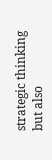strategic thinking but also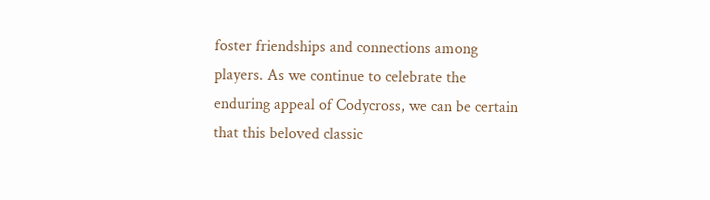foster friendships and connections among players. As we continue to celebrate the enduring appeal of Codycross, we can be certain that this beloved classic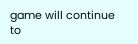game will continue to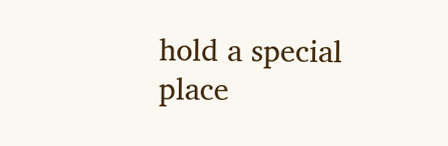hold a special place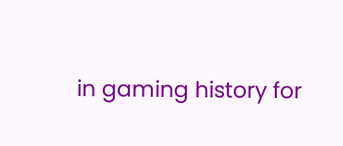in gaming history for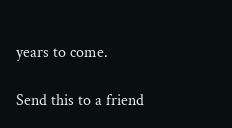years to come.

Send this to a friend